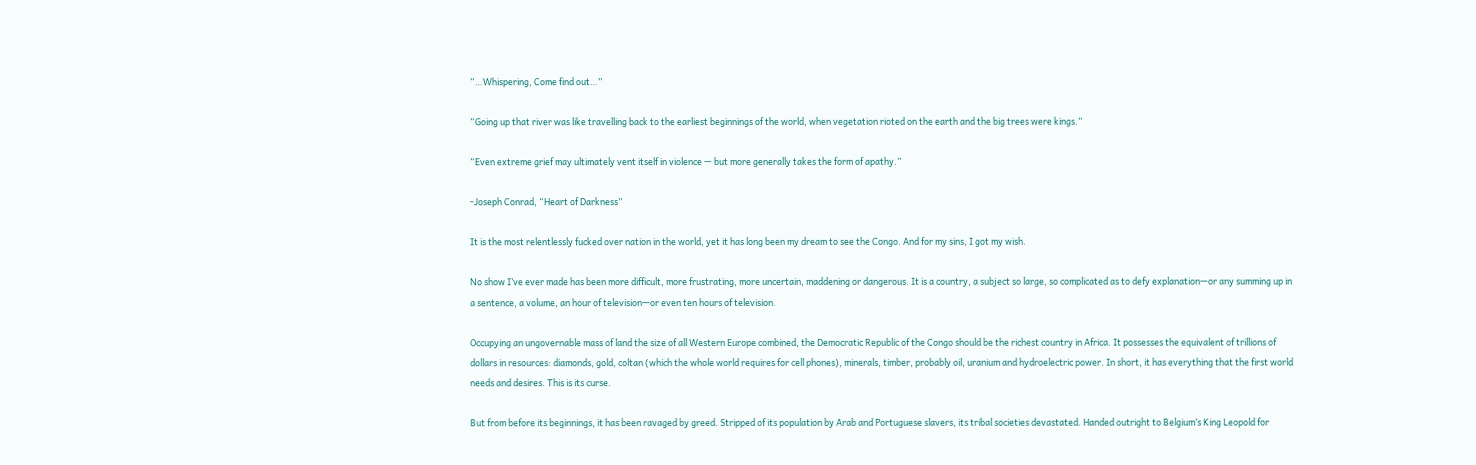“…Whispering, Come find out…”

“Going up that river was like travelling back to the earliest beginnings of the world, when vegetation rioted on the earth and the big trees were kings.”

“Even extreme grief may ultimately vent itself in violence — but more generally takes the form of apathy.”

-Joseph Conrad, “Heart of Darkness”

It is the most relentlessly fucked over nation in the world, yet it has long been my dream to see the Congo. And for my sins, I got my wish.

No show I’ve ever made has been more difficult, more frustrating, more uncertain, maddening or dangerous. It is a country, a subject so large, so complicated as to defy explanation—or any summing up in a sentence, a volume, an hour of television—or even ten hours of television.

Occupying an ungovernable mass of land the size of all Western Europe combined, the Democratic Republic of the Congo should be the richest country in Africa. It possesses the equivalent of trillions of dollars in resources: diamonds, gold, coltan (which the whole world requires for cell phones), minerals, timber, probably oil, uranium and hydroelectric power. In short, it has everything that the first world needs and desires. This is its curse.

But from before its beginnings, it has been ravaged by greed. Stripped of its population by Arab and Portuguese slavers, its tribal societies devastated. Handed outright to Belgium’s King Leopold for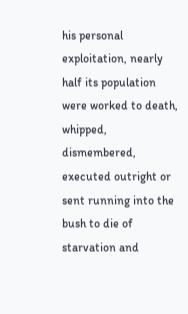his personal exploitation, nearly half its population were worked to death, whipped, dismembered, executed outright or sent running into the bush to die of starvation and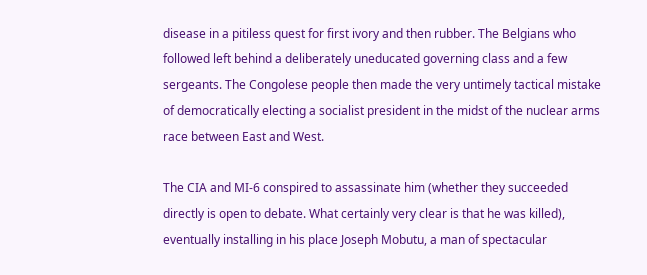disease in a pitiless quest for first ivory and then rubber. The Belgians who followed left behind a deliberately uneducated governing class and a few sergeants. The Congolese people then made the very untimely tactical mistake of democratically electing a socialist president in the midst of the nuclear arms race between East and West.

The CIA and MI-6 conspired to assassinate him (whether they succeeded directly is open to debate. What certainly very clear is that he was killed), eventually installing in his place Joseph Mobutu, a man of spectacular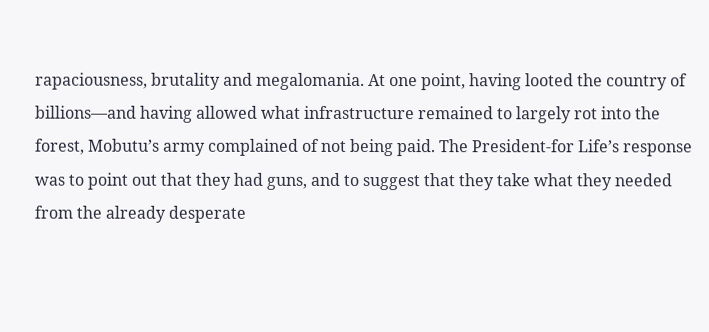rapaciousness, brutality and megalomania. At one point, having looted the country of billions—and having allowed what infrastructure remained to largely rot into the forest, Mobutu’s army complained of not being paid. The President-for Life’s response was to point out that they had guns, and to suggest that they take what they needed from the already desperate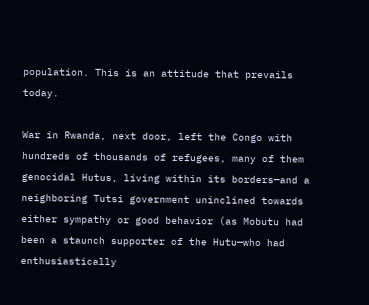population. This is an attitude that prevails today.

War in Rwanda, next door, left the Congo with hundreds of thousands of refugees, many of them genocidal Hutus, living within its borders—and a neighboring Tutsi government uninclined towards either sympathy or good behavior (as Mobutu had been a staunch supporter of the Hutu—who had enthusiastically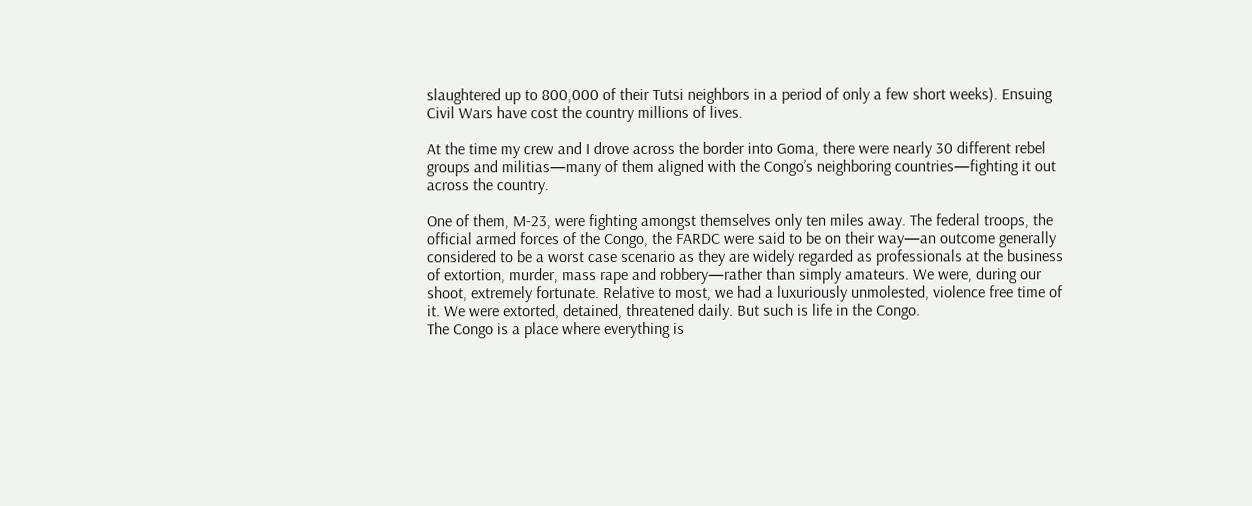slaughtered up to 800,000 of their Tutsi neighbors in a period of only a few short weeks). Ensuing Civil Wars have cost the country millions of lives.

At the time my crew and I drove across the border into Goma, there were nearly 30 different rebel groups and militias—many of them aligned with the Congo’s neighboring countries—fighting it out across the country.

One of them, M-23, were fighting amongst themselves only ten miles away. The federal troops, the official armed forces of the Congo, the FARDC were said to be on their way—an outcome generally considered to be a worst case scenario as they are widely regarded as professionals at the business of extortion, murder, mass rape and robbery—rather than simply amateurs. We were, during our shoot, extremely fortunate. Relative to most, we had a luxuriously unmolested, violence free time of it. We were extorted, detained, threatened daily. But such is life in the Congo.
The Congo is a place where everything is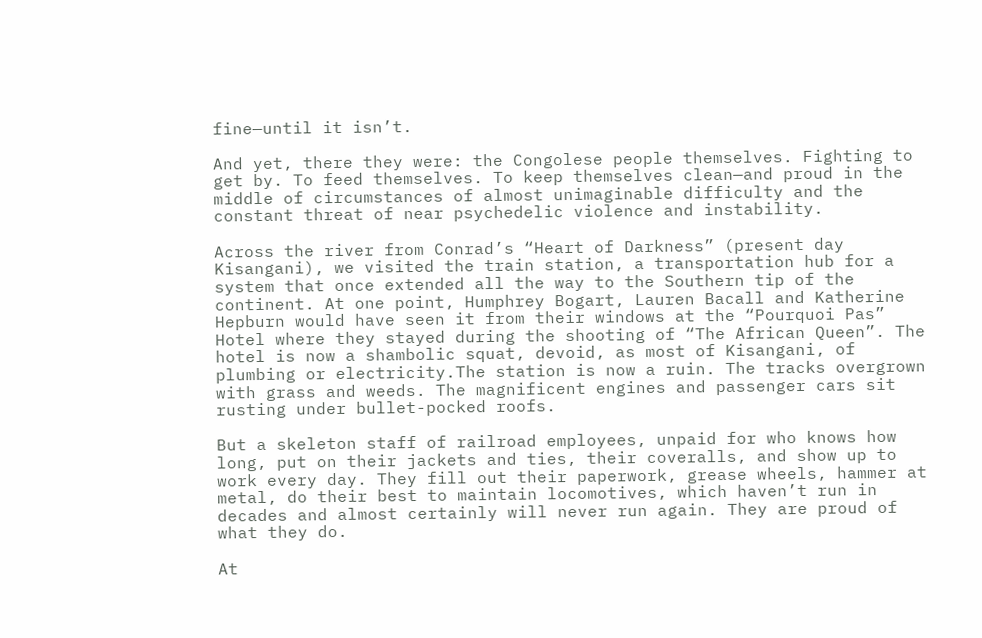fine—until it isn’t.

And yet, there they were: the Congolese people themselves. Fighting to get by. To feed themselves. To keep themselves clean—and proud in the middle of circumstances of almost unimaginable difficulty and the constant threat of near psychedelic violence and instability.

Across the river from Conrad’s “Heart of Darkness” (present day Kisangani), we visited the train station, a transportation hub for a system that once extended all the way to the Southern tip of the continent. At one point, Humphrey Bogart, Lauren Bacall and Katherine Hepburn would have seen it from their windows at the “Pourquoi Pas” Hotel where they stayed during the shooting of “The African Queen”. The hotel is now a shambolic squat, devoid, as most of Kisangani, of plumbing or electricity.The station is now a ruin. The tracks overgrown with grass and weeds. The magnificent engines and passenger cars sit rusting under bullet-pocked roofs.

But a skeleton staff of railroad employees, unpaid for who knows how long, put on their jackets and ties, their coveralls, and show up to work every day. They fill out their paperwork, grease wheels, hammer at metal, do their best to maintain locomotives, which haven’t run in decades and almost certainly will never run again. They are proud of what they do.

At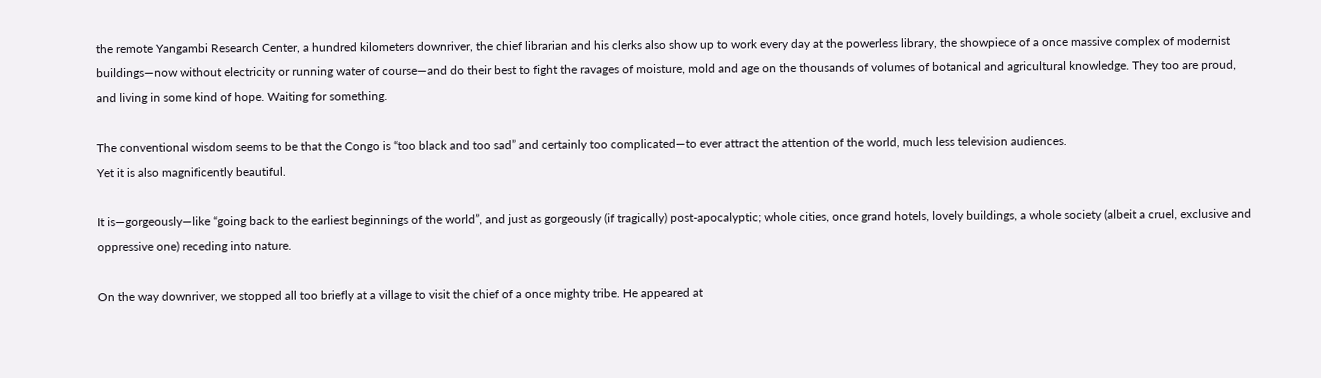the remote Yangambi Research Center, a hundred kilometers downriver, the chief librarian and his clerks also show up to work every day at the powerless library, the showpiece of a once massive complex of modernist buildings—now without electricity or running water of course—and do their best to fight the ravages of moisture, mold and age on the thousands of volumes of botanical and agricultural knowledge. They too are proud, and living in some kind of hope. Waiting for something.

The conventional wisdom seems to be that the Congo is “too black and too sad” and certainly too complicated—to ever attract the attention of the world, much less television audiences.
Yet it is also magnificently beautiful.

It is—gorgeously—like “going back to the earliest beginnings of the world”, and just as gorgeously (if tragically) post-apocalyptic; whole cities, once grand hotels, lovely buildings, a whole society (albeit a cruel, exclusive and oppressive one) receding into nature.

On the way downriver, we stopped all too briefly at a village to visit the chief of a once mighty tribe. He appeared at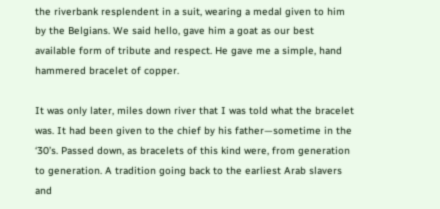the riverbank resplendent in a suit, wearing a medal given to him by the Belgians. We said hello, gave him a goat as our best available form of tribute and respect. He gave me a simple, hand hammered bracelet of copper.

It was only later, miles down river that I was told what the bracelet was. It had been given to the chief by his father—sometime in the ‘30’s. Passed down, as bracelets of this kind were, from generation to generation. A tradition going back to the earliest Arab slavers and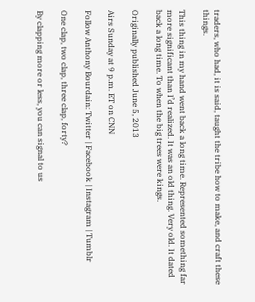traders, who had, it is said, taught the tribe how to make, and craft these things.

This thing in my hand went back a long time. Represented something far more significant than I’d realized. It was an old thing. Very old. It dated back a long time. To when the big trees were kings.

Originally published June 5, 2013

Airs Sunday at 9 p.m. ET on CNN

Follow Anthony Bourdain: Twitter | Facebook | Instagram | Tumblr

One clap, two clap, three clap, forty?

By clapping more or less, you can signal to us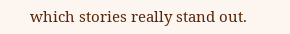which stories really stand out.